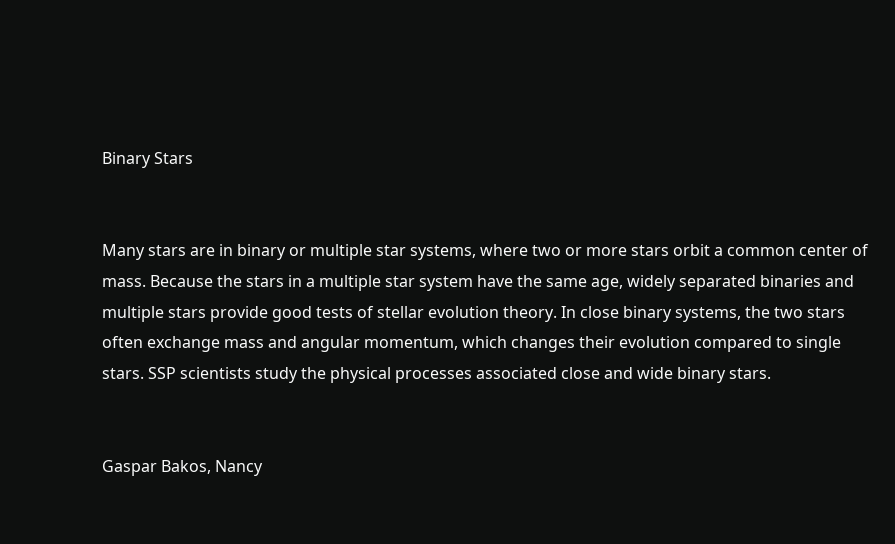Binary Stars


Many stars are in binary or multiple star systems, where two or more stars orbit a common center of mass. Because the stars in a multiple star system have the same age, widely separated binaries and multiple stars provide good tests of stellar evolution theory. In close binary systems, the two stars often exchange mass and angular momentum, which changes their evolution compared to single stars. SSP scientists study the physical processes associated close and wide binary stars.


Gaspar Bakos, Nancy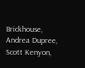Brickhouse, Andrea Dupree, Scott Kenyon,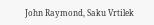John Raymond, Saku Vrtilek